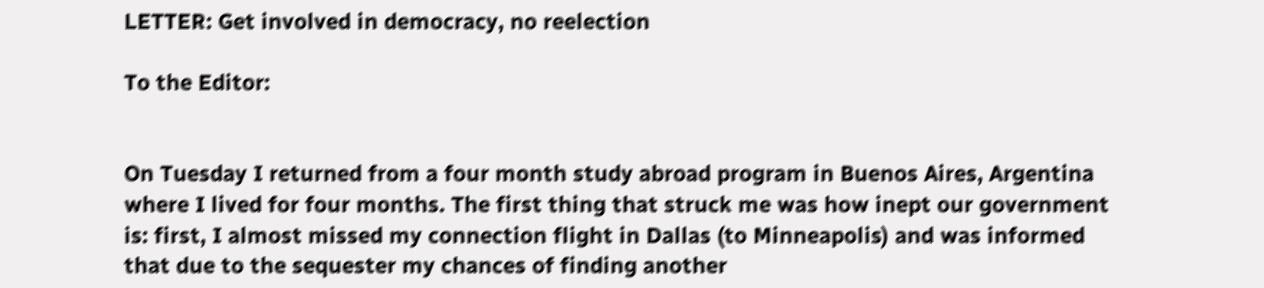LETTER: Get involved in democracy, no reelection

To the Editor:


On Tuesday I returned from a four month study abroad program in Buenos Aires, Argentina where I lived for four months. The first thing that struck me was how inept our government is: first, I almost missed my connection flight in Dallas (to Minneapolis) and was informed that due to the sequester my chances of finding another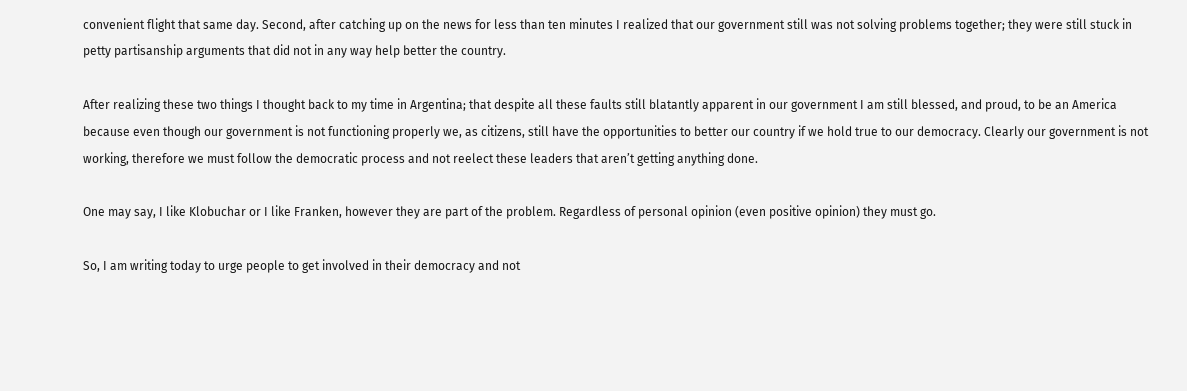convenient flight that same day. Second, after catching up on the news for less than ten minutes I realized that our government still was not solving problems together; they were still stuck in petty partisanship arguments that did not in any way help better the country.

After realizing these two things I thought back to my time in Argentina; that despite all these faults still blatantly apparent in our government I am still blessed, and proud, to be an America because even though our government is not functioning properly we, as citizens, still have the opportunities to better our country if we hold true to our democracy. Clearly our government is not working, therefore we must follow the democratic process and not reelect these leaders that aren’t getting anything done.

One may say, I like Klobuchar or I like Franken, however they are part of the problem. Regardless of personal opinion (even positive opinion) they must go.

So, I am writing today to urge people to get involved in their democracy and not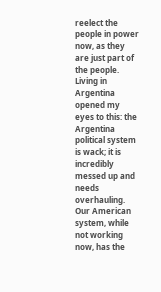reelect the people in power now, as they are just part of the people. Living in Argentina opened my eyes to this: the Argentina political system is wack; it is incredibly messed up and needs overhauling. Our American system, while not working now, has the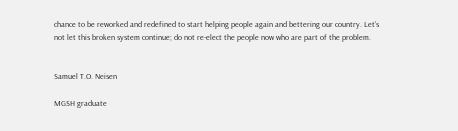chance to be reworked and redefined to start helping people again and bettering our country. Let’s not let this broken system continue; do not re-elect the people now who are part of the problem.


Samuel T.O. Neisen

MGSH graduate